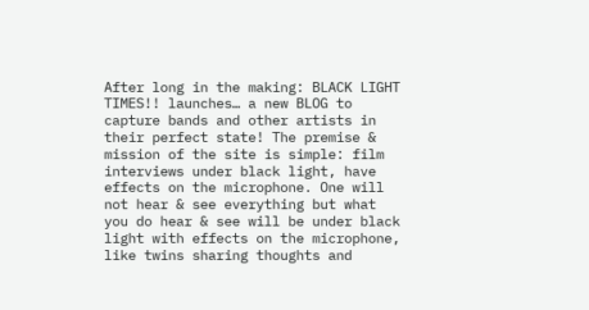After long in the making: BLACK LIGHT TIMES!! launches… a new BLOG to capture bands and other artists in their perfect state! The premise & mission of the site is simple: film interviews under black light, have effects on the microphone. One will not hear & see everything but what you do hear & see will be under black light with effects on the microphone, like twins sharing thoughts and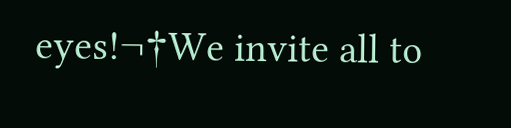eyes!¬†We invite all to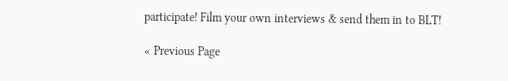participate! Film your own interviews & send them in to BLT!

« Previous Page